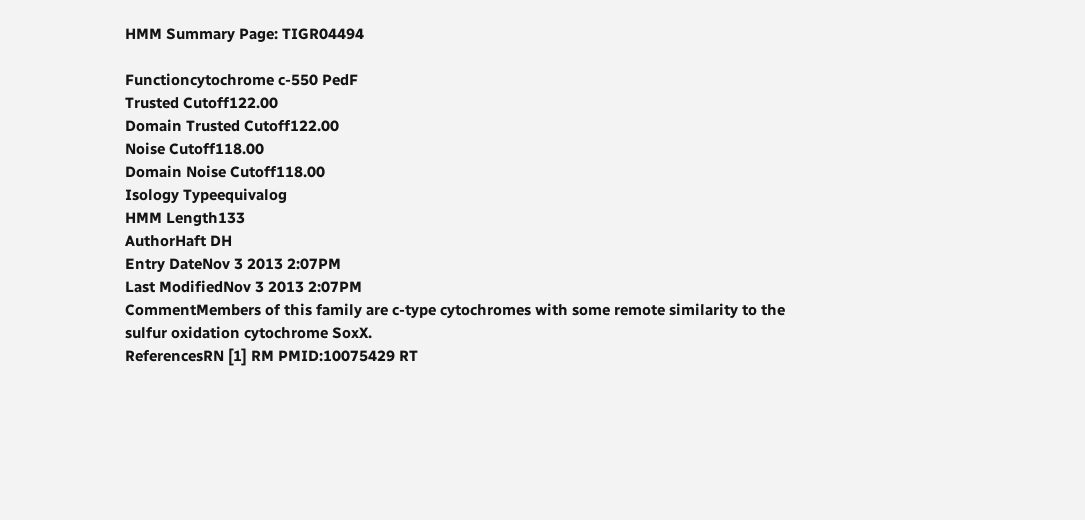HMM Summary Page: TIGR04494

Functioncytochrome c-550 PedF
Trusted Cutoff122.00
Domain Trusted Cutoff122.00
Noise Cutoff118.00
Domain Noise Cutoff118.00
Isology Typeequivalog
HMM Length133
AuthorHaft DH
Entry DateNov 3 2013 2:07PM
Last ModifiedNov 3 2013 2:07PM
CommentMembers of this family are c-type cytochromes with some remote similarity to the sulfur oxidation cytochrome SoxX.
ReferencesRN [1] RM PMID:10075429 RT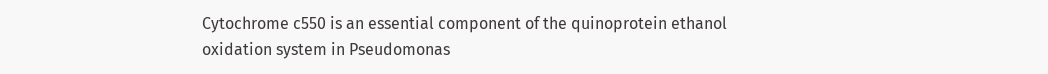Cytochrome c550 is an essential component of the quinoprotein ethanol oxidation system in Pseudomonas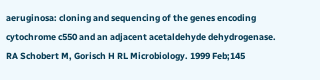aeruginosa: cloning and sequencing of the genes encoding cytochrome c550 and an adjacent acetaldehyde dehydrogenase. RA Schobert M, Gorisch H RL Microbiology. 1999 Feb;145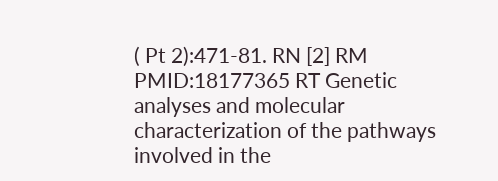( Pt 2):471-81. RN [2] RM PMID:18177365 RT Genetic analyses and molecular characterization of the pathways involved in the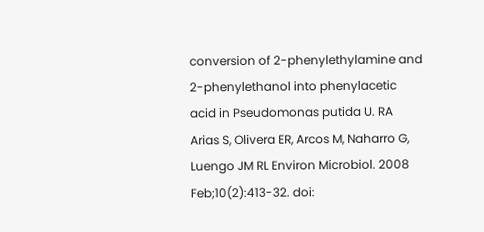conversion of 2-phenylethylamine and 2-phenylethanol into phenylacetic acid in Pseudomonas putida U. RA Arias S, Olivera ER, Arcos M, Naharro G, Luengo JM RL Environ Microbiol. 2008 Feb;10(2):413-32. doi: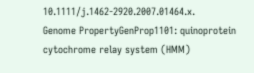10.1111/j.1462-2920.2007.01464.x.
Genome PropertyGenProp1101: quinoprotein cytochrome relay system (HMM)